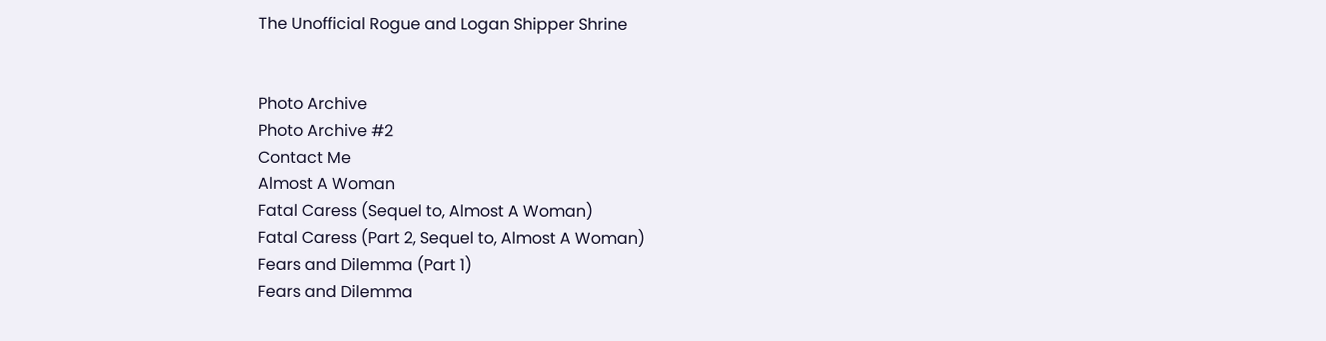The Unofficial Rogue and Logan Shipper Shrine


Photo Archive
Photo Archive #2
Contact Me
Almost A Woman
Fatal Caress (Sequel to, Almost A Woman)
Fatal Caress (Part 2, Sequel to, Almost A Woman)
Fears and Dilemma (Part 1)
Fears and Dilemma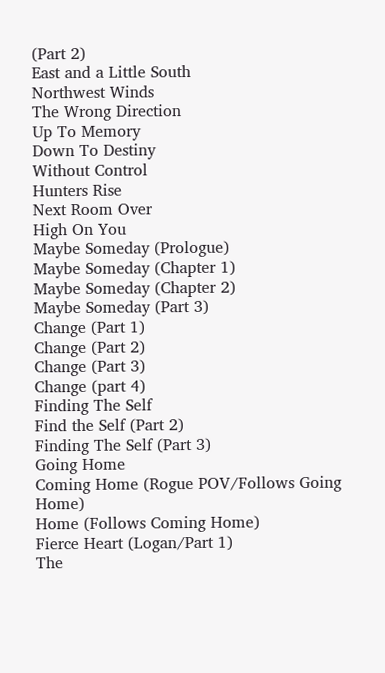(Part 2)
East and a Little South
Northwest Winds
The Wrong Direction
Up To Memory
Down To Destiny
Without Control
Hunters Rise
Next Room Over
High On You
Maybe Someday (Prologue)
Maybe Someday (Chapter 1)
Maybe Someday (Chapter 2)
Maybe Someday (Part 3)
Change (Part 1)
Change (Part 2)
Change (Part 3)
Change (part 4)
Finding The Self
Find the Self (Part 2)
Finding The Self (Part 3)
Going Home
Coming Home (Rogue POV/Follows Going Home)
Home (Follows Coming Home)
Fierce Heart (Logan/Part 1)
The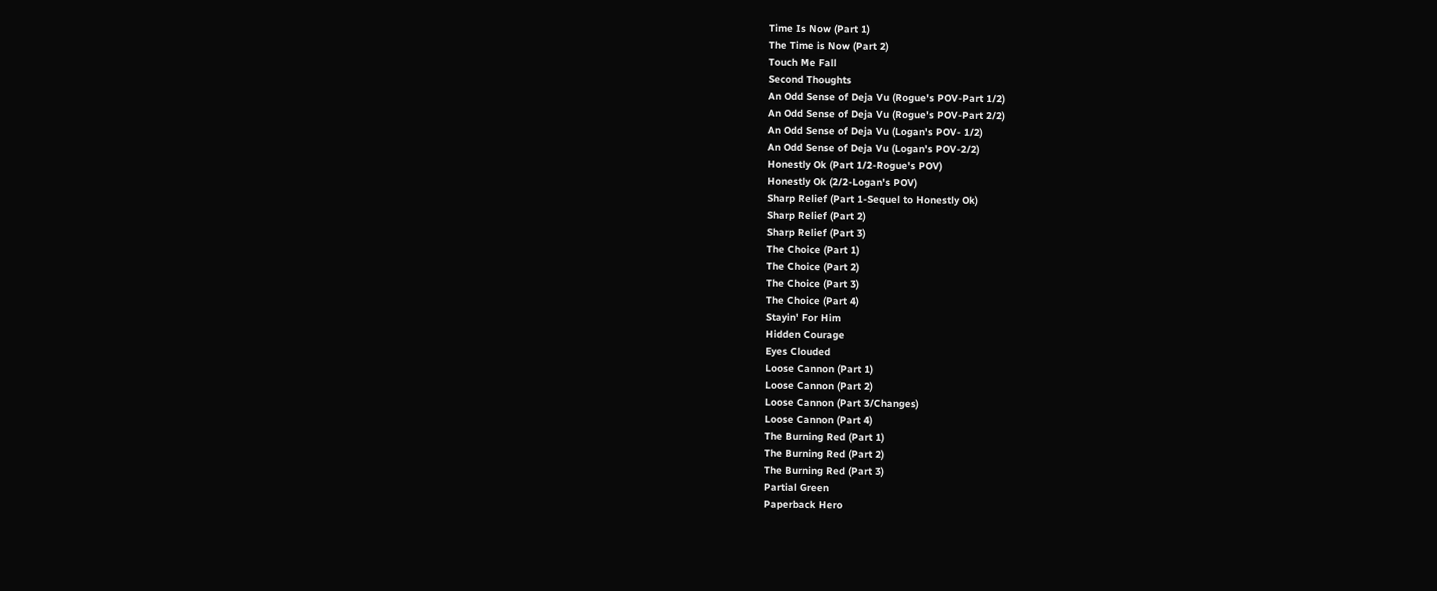Time Is Now (Part 1)
The Time is Now (Part 2)
Touch Me Fall
Second Thoughts
An Odd Sense of Deja Vu (Rogue's POV-Part 1/2)
An Odd Sense of Deja Vu (Rogue's POV-Part 2/2)
An Odd Sense of Deja Vu (Logan's POV- 1/2)
An Odd Sense of Deja Vu (Logan's POV-2/2)
Honestly Ok (Part 1/2-Rogue's POV)
Honestly Ok (2/2-Logan's POV)
Sharp Relief (Part 1-Sequel to Honestly Ok)
Sharp Relief (Part 2)
Sharp Relief (Part 3)
The Choice (Part 1)
The Choice (Part 2)
The Choice (Part 3)
The Choice (Part 4)
Stayin' For Him
Hidden Courage
Eyes Clouded
Loose Cannon (Part 1)
Loose Cannon (Part 2)
Loose Cannon (Part 3/Changes)
Loose Cannon (Part 4)
The Burning Red (Part 1)
The Burning Red (Part 2)
The Burning Red (Part 3)
Partial Green
Paperback Hero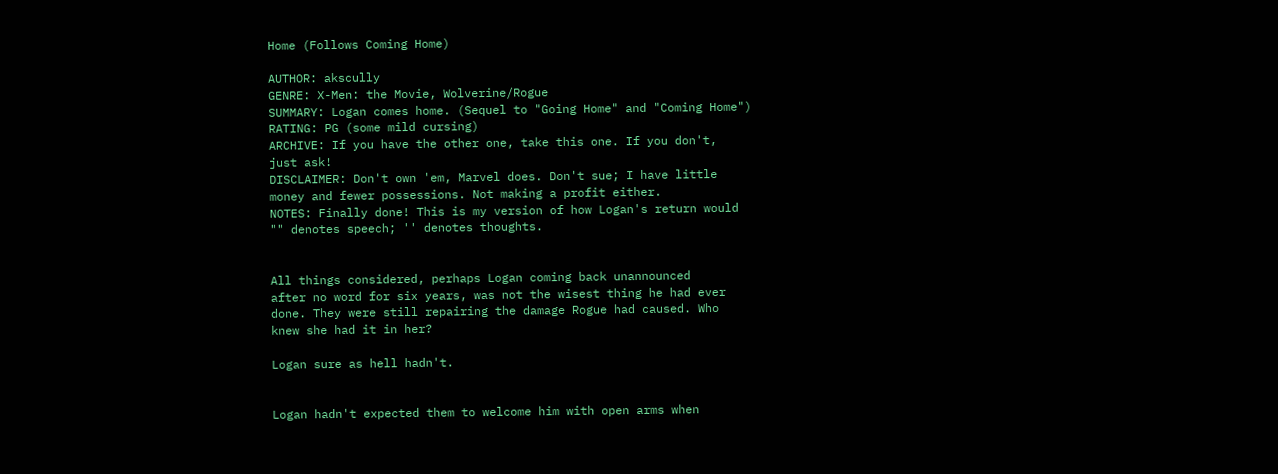Home (Follows Coming Home)

AUTHOR: akscully
GENRE: X-Men: the Movie, Wolverine/Rogue
SUMMARY: Logan comes home. (Sequel to "Going Home" and "Coming Home")
RATING: PG (some mild cursing)
ARCHIVE: If you have the other one, take this one. If you don't,
just ask!
DISCLAIMER: Don't own 'em, Marvel does. Don't sue; I have little
money and fewer possessions. Not making a profit either.
NOTES: Finally done! This is my version of how Logan's return would
"" denotes speech; '' denotes thoughts.


All things considered, perhaps Logan coming back unannounced
after no word for six years, was not the wisest thing he had ever
done. They were still repairing the damage Rogue had caused. Who
knew she had it in her?

Logan sure as hell hadn't.


Logan hadn't expected them to welcome him with open arms when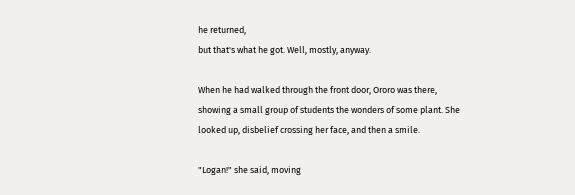he returned,
but that's what he got. Well, mostly, anyway.

When he had walked through the front door, Ororo was there,
showing a small group of students the wonders of some plant. She
looked up, disbelief crossing her face, and then a smile.

"Logan!" she said, moving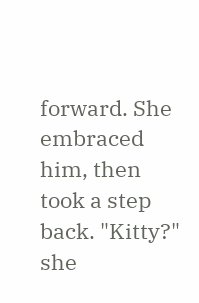forward. She embraced him, then
took a step back. "Kitty?" she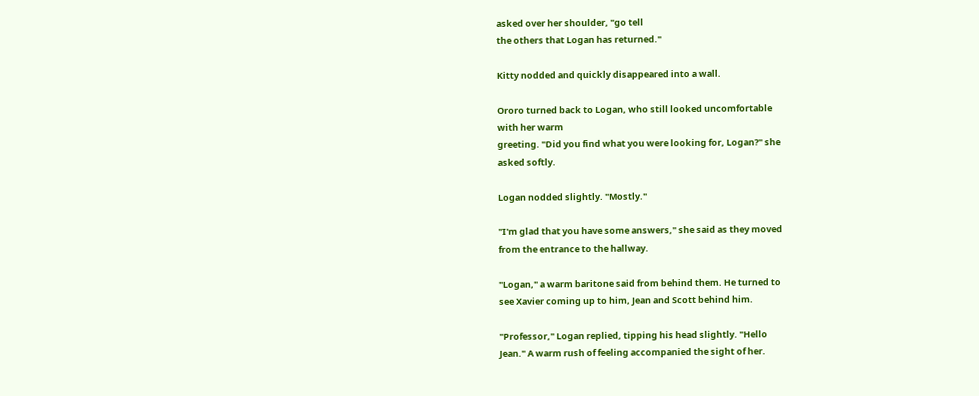asked over her shoulder, "go tell
the others that Logan has returned."

Kitty nodded and quickly disappeared into a wall.

Ororo turned back to Logan, who still looked uncomfortable
with her warm
greeting. "Did you find what you were looking for, Logan?" she
asked softly.

Logan nodded slightly. "Mostly."

"I'm glad that you have some answers," she said as they moved
from the entrance to the hallway.

"Logan," a warm baritone said from behind them. He turned to
see Xavier coming up to him, Jean and Scott behind him.

"Professor," Logan replied, tipping his head slightly. "Hello
Jean." A warm rush of feeling accompanied the sight of her.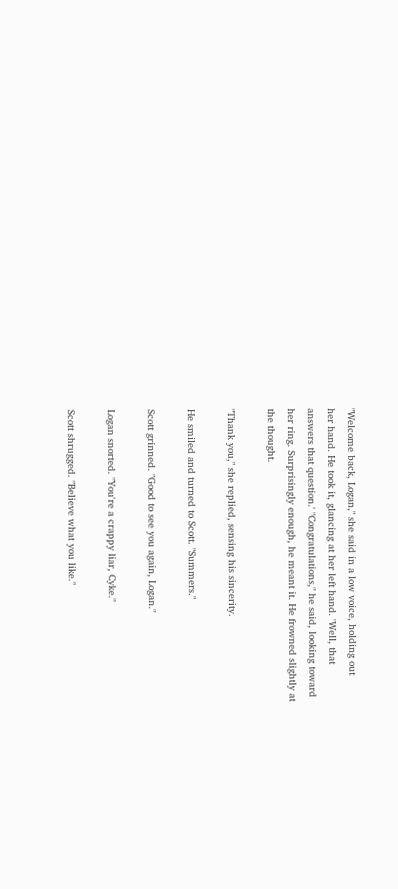"Welcome back, Logan," she said in a low voice, holding out
her hand. He took it, glancing at her left hand. 'Well, that
answers that question.' "Congratulations," he said, looking toward
her ring. Surprisingly enough, he meant it. He frowned slightly at
the thought.

"Thank you," she replied, sensing his sincerity.

He smiled and turned to Scott. "Summers."

Scott grinned. "Good to see you again, Logan."

Logan snorted. "You're a crappy liar, Cyke."

Scott shrugged. "Believe what you like."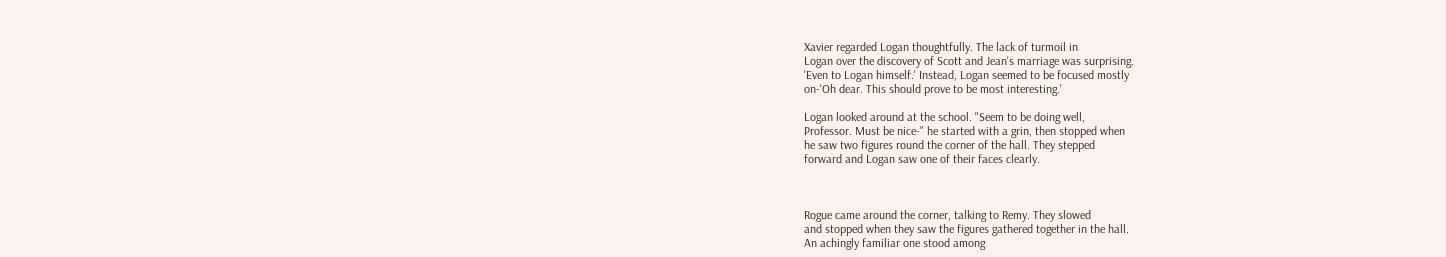Xavier regarded Logan thoughtfully. The lack of turmoil in
Logan over the discovery of Scott and Jean's marriage was surprising.
'Even to Logan himself.' Instead, Logan seemed to be focused mostly
on-'Oh dear. This should prove to be most interesting.'

Logan looked around at the school. "Seem to be doing well,
Professor. Must be nice-" he started with a grin, then stopped when
he saw two figures round the corner of the hall. They stepped
forward and Logan saw one of their faces clearly.



Rogue came around the corner, talking to Remy. They slowed
and stopped when they saw the figures gathered together in the hall.
An achingly familiar one stood among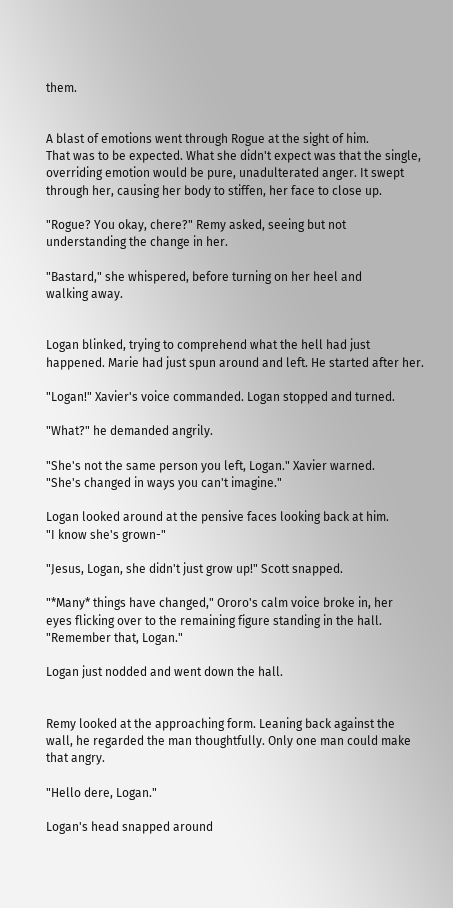them.


A blast of emotions went through Rogue at the sight of him.
That was to be expected. What she didn't expect was that the single,
overriding emotion would be pure, unadulterated anger. It swept
through her, causing her body to stiffen, her face to close up.

"Rogue? You okay, chere?" Remy asked, seeing but not
understanding the change in her.

"Bastard," she whispered, before turning on her heel and
walking away.


Logan blinked, trying to comprehend what the hell had just
happened. Marie had just spun around and left. He started after her.

"Logan!" Xavier's voice commanded. Logan stopped and turned.

"What?" he demanded angrily.

"She's not the same person you left, Logan." Xavier warned.
"She's changed in ways you can't imagine."

Logan looked around at the pensive faces looking back at him.
"I know she's grown-"

"Jesus, Logan, she didn't just grow up!" Scott snapped.

"*Many* things have changed," Ororo's calm voice broke in, her
eyes flicking over to the remaining figure standing in the hall.
"Remember that, Logan."

Logan just nodded and went down the hall.


Remy looked at the approaching form. Leaning back against the
wall, he regarded the man thoughtfully. Only one man could make
that angry.

"Hello dere, Logan."

Logan's head snapped around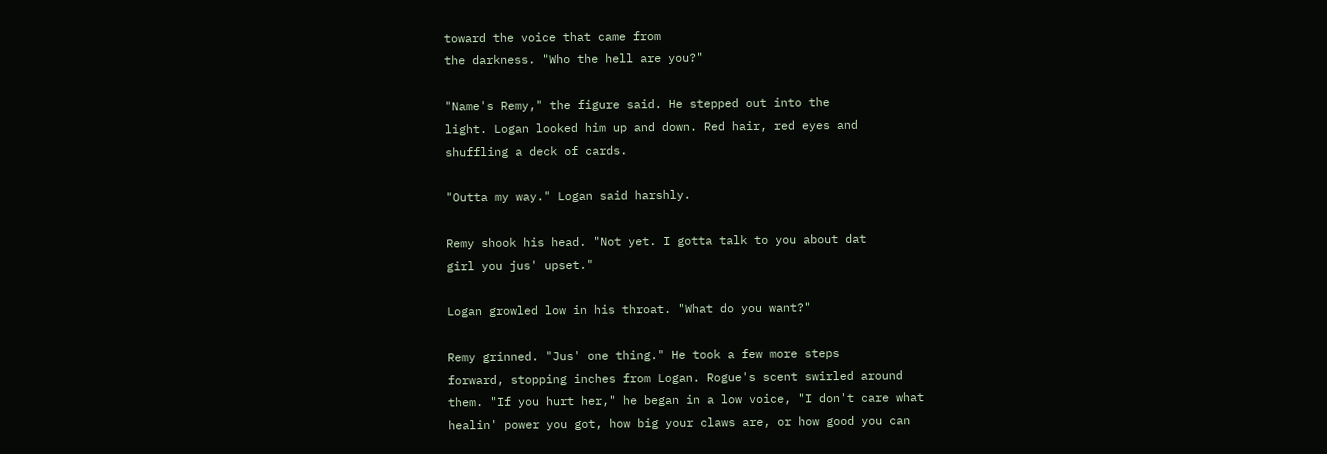toward the voice that came from
the darkness. "Who the hell are you?"

"Name's Remy," the figure said. He stepped out into the
light. Logan looked him up and down. Red hair, red eyes and
shuffling a deck of cards.

"Outta my way." Logan said harshly.

Remy shook his head. "Not yet. I gotta talk to you about dat
girl you jus' upset."

Logan growled low in his throat. "What do you want?"

Remy grinned. "Jus' one thing." He took a few more steps
forward, stopping inches from Logan. Rogue's scent swirled around
them. "If you hurt her," he began in a low voice, "I don't care what
healin' power you got, how big your claws are, or how good you can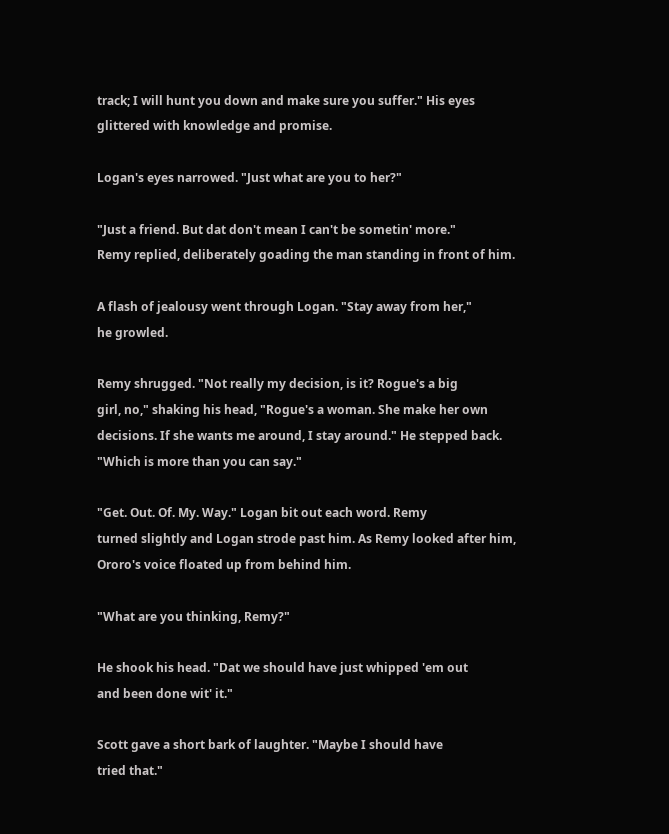track; I will hunt you down and make sure you suffer." His eyes
glittered with knowledge and promise.

Logan's eyes narrowed. "Just what are you to her?"

"Just a friend. But dat don't mean I can't be sometin' more."
Remy replied, deliberately goading the man standing in front of him.

A flash of jealousy went through Logan. "Stay away from her,"
he growled.

Remy shrugged. "Not really my decision, is it? Rogue's a big
girl, no," shaking his head, "Rogue's a woman. She make her own
decisions. If she wants me around, I stay around." He stepped back.
"Which is more than you can say."

"Get. Out. Of. My. Way." Logan bit out each word. Remy
turned slightly and Logan strode past him. As Remy looked after him,
Ororo's voice floated up from behind him.

"What are you thinking, Remy?"

He shook his head. "Dat we should have just whipped 'em out
and been done wit' it."

Scott gave a short bark of laughter. "Maybe I should have
tried that."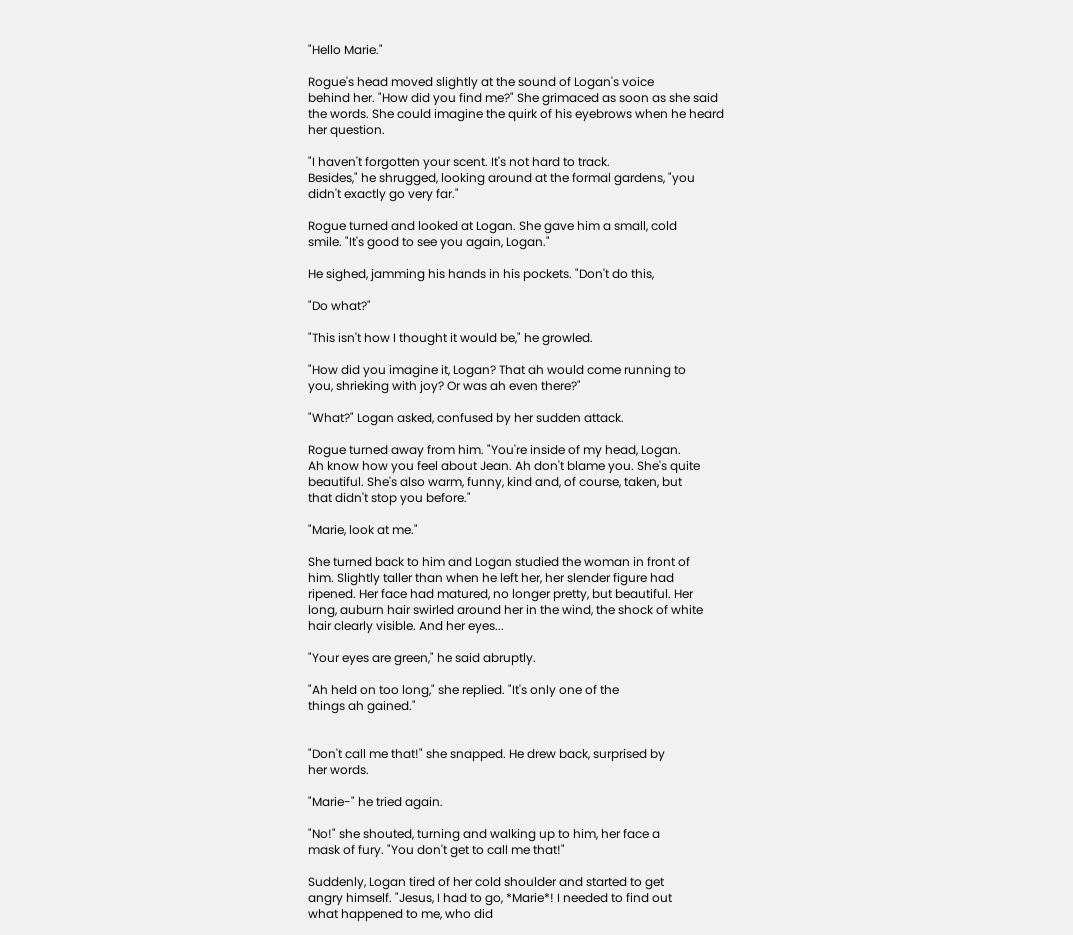"Hello Marie."

Rogue's head moved slightly at the sound of Logan's voice
behind her. "How did you find me?" She grimaced as soon as she said
the words. She could imagine the quirk of his eyebrows when he heard
her question.

"I haven't forgotten your scent. It's not hard to track.
Besides," he shrugged, looking around at the formal gardens, "you
didn't exactly go very far."

Rogue turned and looked at Logan. She gave him a small, cold
smile. "It's good to see you again, Logan."

He sighed, jamming his hands in his pockets. "Don't do this,

"Do what?"

"This isn't how I thought it would be," he growled.

"How did you imagine it, Logan? That ah would come running to
you, shrieking with joy? Or was ah even there?"

"What?" Logan asked, confused by her sudden attack.

Rogue turned away from him. "You're inside of my head, Logan.
Ah know how you feel about Jean. Ah don't blame you. She's quite
beautiful. She's also warm, funny, kind and, of course, taken, but
that didn't stop you before."

"Marie, look at me."

She turned back to him and Logan studied the woman in front of
him. Slightly taller than when he left her, her slender figure had
ripened. Her face had matured, no longer pretty, but beautiful. Her
long, auburn hair swirled around her in the wind, the shock of white
hair clearly visible. And her eyes...

"Your eyes are green," he said abruptly.

"Ah held on too long," she replied. "It's only one of the
things ah gained."


"Don't call me that!" she snapped. He drew back, surprised by
her words.

"Marie-" he tried again.

"No!" she shouted, turning and walking up to him, her face a
mask of fury. "You don't get to call me that!"

Suddenly, Logan tired of her cold shoulder and started to get
angry himself. "Jesus, I had to go, *Marie*! I needed to find out
what happened to me, who did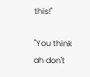this!"

"You think ah don't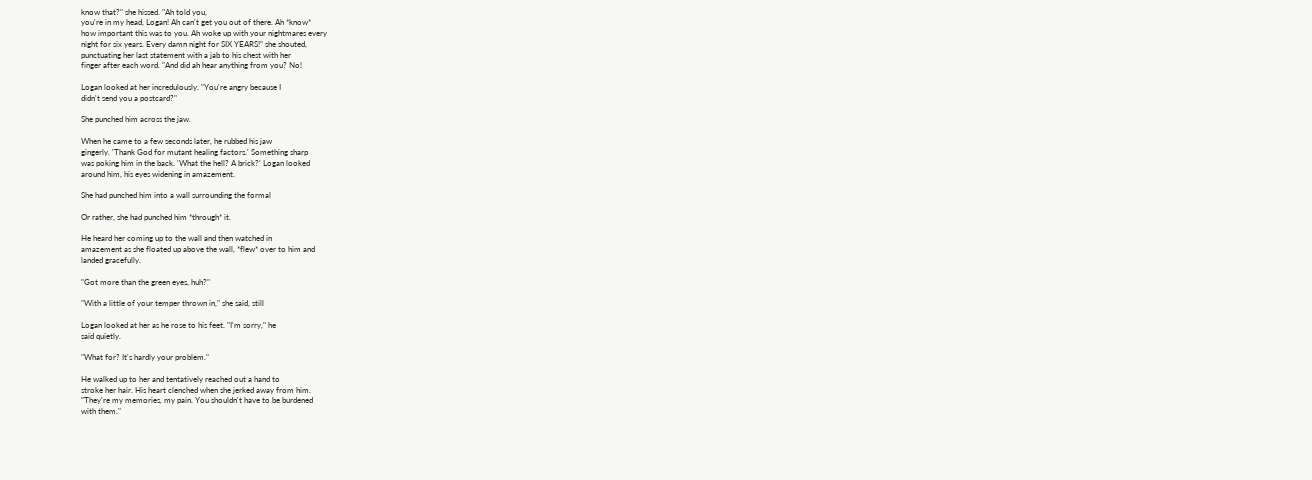know that?" she hissed. "Ah told you,
you're in my head, Logan! Ah can't get you out of there. Ah *know*
how important this was to you. Ah woke up with your nightmares every
night for six years. Every damn night for SIX YEARS!" she shouted,
punctuating her last statement with a jab to his chest with her
finger after each word. "And did ah hear anything from you? No!

Logan looked at her incredulously. "You're angry because I
didn't send you a postcard?"

She punched him across the jaw.

When he came to a few seconds later, he rubbed his jaw
gingerly. 'Thank God for mutant healing factors.' Something sharp
was poking him in the back. 'What the hell? A brick?' Logan looked
around him, his eyes widening in amazement.

She had punched him into a wall surrounding the formal

Or rather, she had punched him *through* it.

He heard her coming up to the wall and then watched in
amazement as she floated up above the wall, *flew* over to him and
landed gracefully.

"Got more than the green eyes, huh?"

"With a little of your temper thrown in," she said, still

Logan looked at her as he rose to his feet. "I'm sorry," he
said quietly.

"What for? It's hardly your problem."

He walked up to her and tentatively reached out a hand to
stroke her hair. His heart clenched when she jerked away from him.
"They're my memories, my pain. You shouldn't have to be burdened
with them."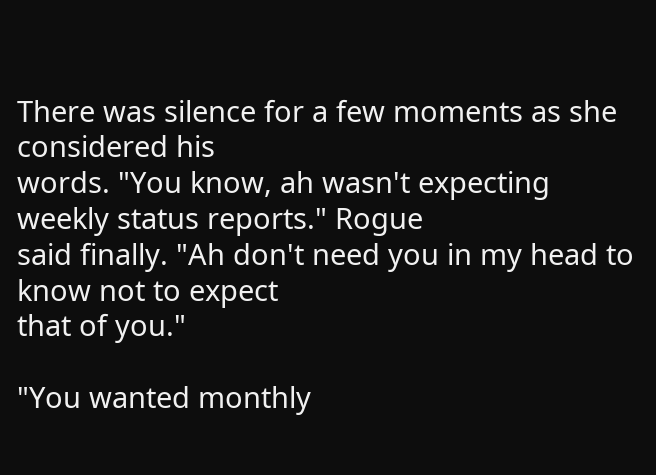There was silence for a few moments as she considered his
words. "You know, ah wasn't expecting weekly status reports." Rogue
said finally. "Ah don't need you in my head to know not to expect
that of you."

"You wanted monthly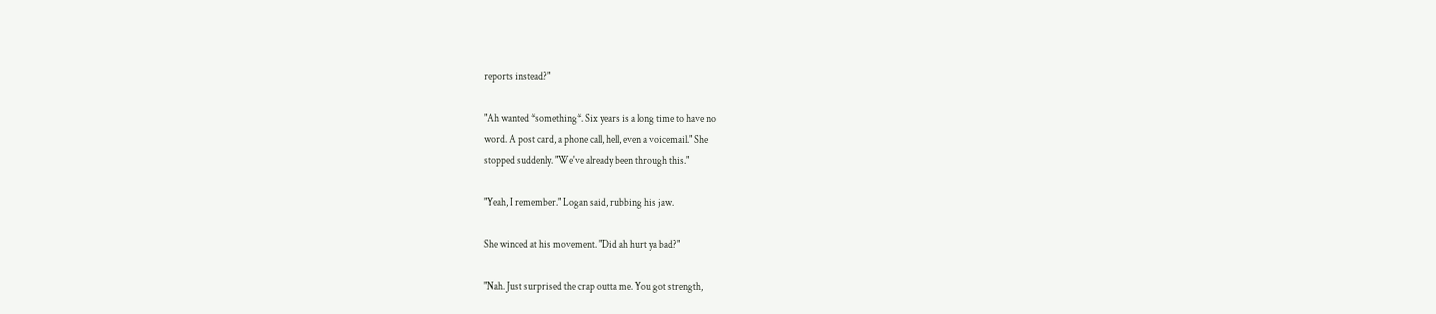reports instead?"

"Ah wanted *something*. Six years is a long time to have no
word. A post card, a phone call, hell, even a voicemail." She
stopped suddenly. "We've already been through this."

"Yeah, I remember." Logan said, rubbing his jaw.

She winced at his movement. "Did ah hurt ya bad?"

"Nah. Just surprised the crap outta me. You got strength,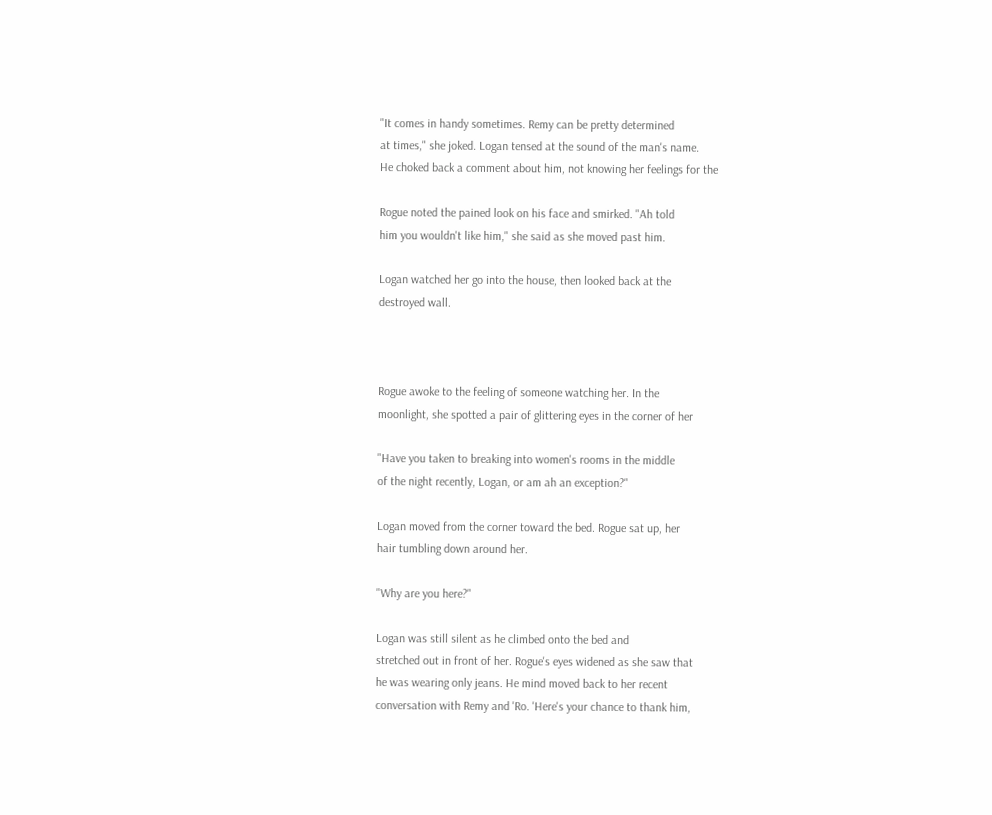"It comes in handy sometimes. Remy can be pretty determined
at times," she joked. Logan tensed at the sound of the man's name.
He choked back a comment about him, not knowing her feelings for the

Rogue noted the pained look on his face and smirked. "Ah told
him you wouldn't like him," she said as she moved past him.

Logan watched her go into the house, then looked back at the
destroyed wall.



Rogue awoke to the feeling of someone watching her. In the
moonlight, she spotted a pair of glittering eyes in the corner of her

"Have you taken to breaking into women's rooms in the middle
of the night recently, Logan, or am ah an exception?"

Logan moved from the corner toward the bed. Rogue sat up, her
hair tumbling down around her.

"Why are you here?"

Logan was still silent as he climbed onto the bed and
stretched out in front of her. Rogue's eyes widened as she saw that
he was wearing only jeans. He mind moved back to her recent
conversation with Remy and 'Ro. 'Here's your chance to thank him,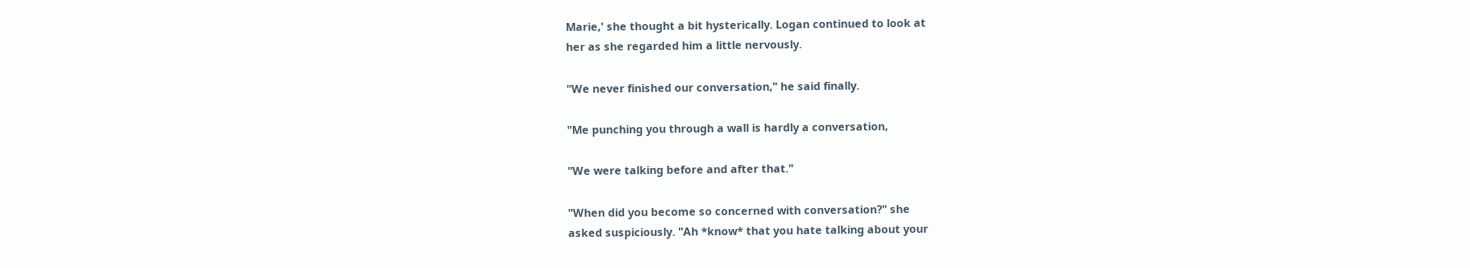Marie,' she thought a bit hysterically. Logan continued to look at
her as she regarded him a little nervously.

"We never finished our conversation," he said finally.

"Me punching you through a wall is hardly a conversation,

"We were talking before and after that."

"When did you become so concerned with conversation?" she
asked suspiciously. "Ah *know* that you hate talking about your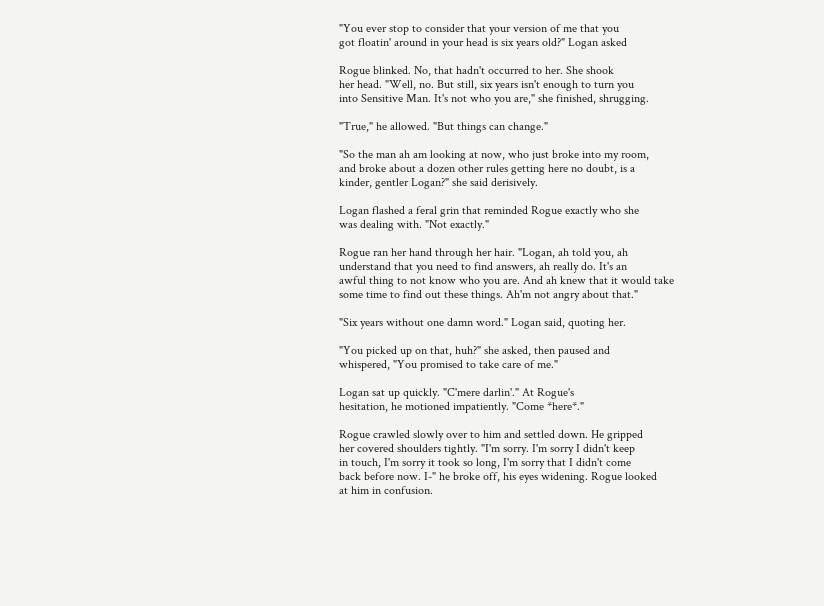"You ever stop to consider that your version of me that you
got floatin' around in your head is six years old?" Logan asked

Rogue blinked. No, that hadn't occurred to her. She shook
her head. "Well, no. But still, six years isn't enough to turn you
into Sensitive Man. It's not who you are," she finished, shrugging.

"True," he allowed. "But things can change."

"So the man ah am looking at now, who just broke into my room,
and broke about a dozen other rules getting here no doubt, is a
kinder, gentler Logan?" she said derisively.

Logan flashed a feral grin that reminded Rogue exactly who she
was dealing with. "Not exactly."

Rogue ran her hand through her hair. "Logan, ah told you, ah
understand that you need to find answers, ah really do. It's an
awful thing to not know who you are. And ah knew that it would take
some time to find out these things. Ah'm not angry about that."

"Six years without one damn word." Logan said, quoting her.

"You picked up on that, huh?" she asked, then paused and
whispered, "You promised to take care of me."

Logan sat up quickly. "C'mere darlin'." At Rogue's
hesitation, he motioned impatiently. "Come *here*."

Rogue crawled slowly over to him and settled down. He gripped
her covered shoulders tightly. "I'm sorry. I'm sorry I didn't keep
in touch, I'm sorry it took so long, I'm sorry that I didn't come
back before now. I-" he broke off, his eyes widening. Rogue looked
at him in confusion.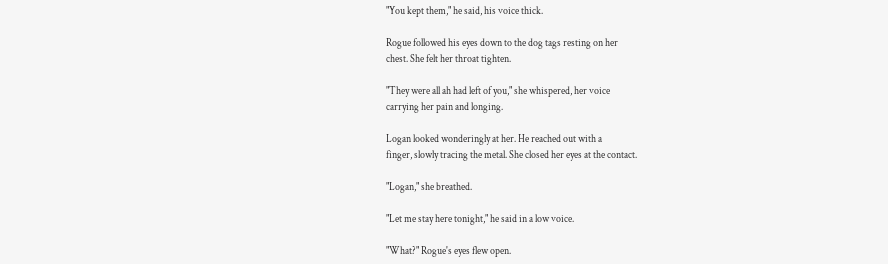"You kept them," he said, his voice thick.

Rogue followed his eyes down to the dog tags resting on her
chest. She felt her throat tighten.

"They were all ah had left of you," she whispered, her voice
carrying her pain and longing.

Logan looked wonderingly at her. He reached out with a
finger, slowly tracing the metal. She closed her eyes at the contact.

"Logan," she breathed.

"Let me stay here tonight," he said in a low voice.

"What?" Rogue's eyes flew open.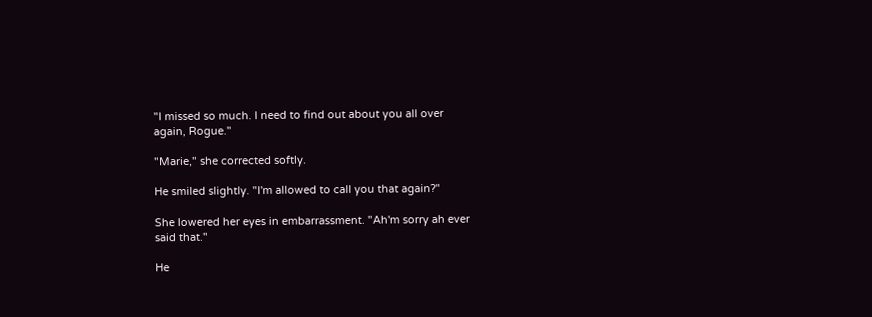"I missed so much. I need to find out about you all over
again, Rogue."

"Marie," she corrected softly.

He smiled slightly. "I'm allowed to call you that again?"

She lowered her eyes in embarrassment. "Ah'm sorry ah ever
said that."

He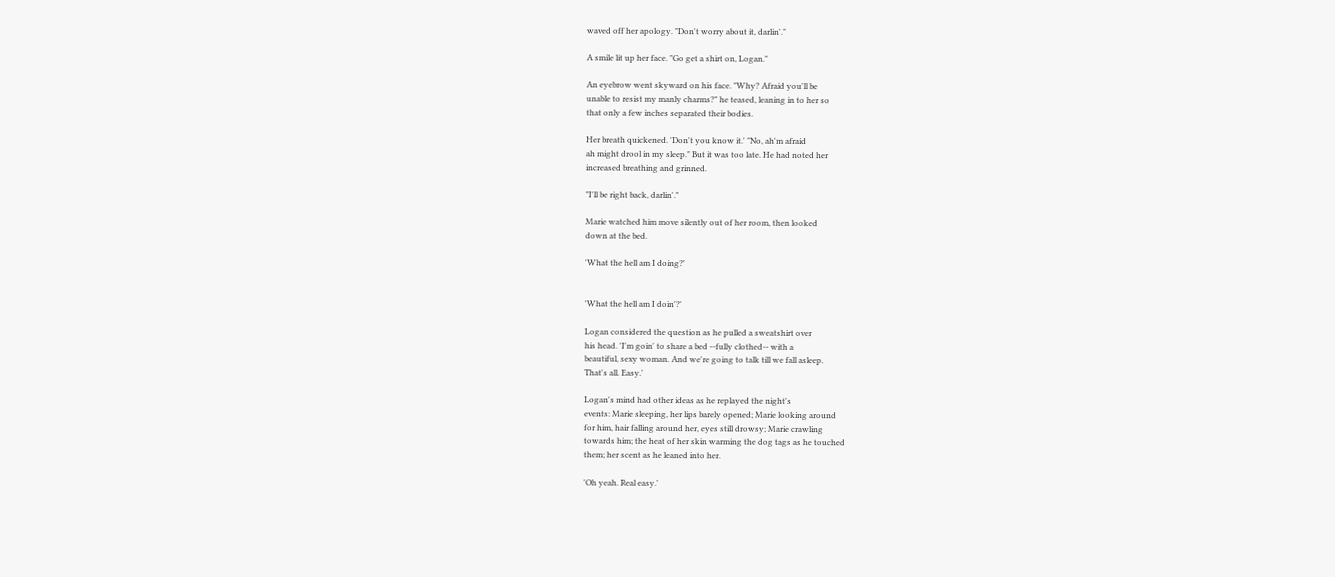waved off her apology. "Don't worry about it, darlin'."

A smile lit up her face. "Go get a shirt on, Logan."

An eyebrow went skyward on his face. "Why? Afraid you'll be
unable to resist my manly charms?" he teased, leaning in to her so
that only a few inches separated their bodies.

Her breath quickened. 'Don't you know it.' "No, ah'm afraid
ah might drool in my sleep." But it was too late. He had noted her
increased breathing and grinned.

"I'll be right back, darlin'."

Marie watched him move silently out of her room, then looked
down at the bed.

'What the hell am I doing?'


'What the hell am I doin'?'

Logan considered the question as he pulled a sweatshirt over
his head. 'I'm goin' to share a bed --fully clothed-- with a
beautiful, sexy woman. And we're going to talk till we fall asleep.
That's all. Easy.'

Logan's mind had other ideas as he replayed the night's
events: Marie sleeping, her lips barely opened; Marie looking around
for him, hair falling around her, eyes still drowsy; Marie crawling
towards him; the heat of her skin warming the dog tags as he touched
them; her scent as he leaned into her.

'Oh yeah. Real easy.'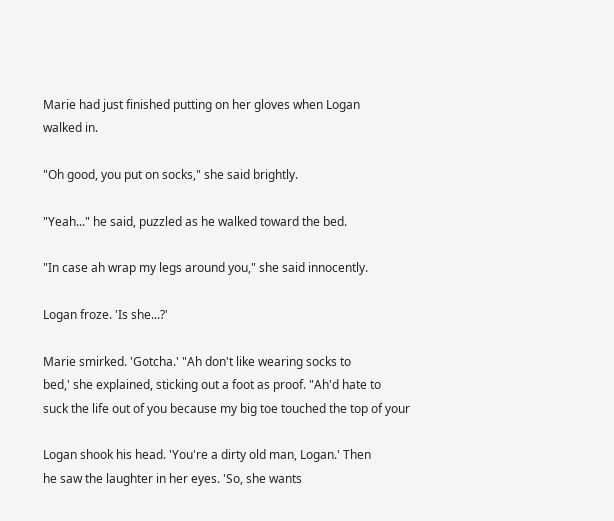Marie had just finished putting on her gloves when Logan
walked in.

"Oh good, you put on socks," she said brightly.

"Yeah..." he said, puzzled as he walked toward the bed.

"In case ah wrap my legs around you," she said innocently.

Logan froze. 'Is she...?'

Marie smirked. 'Gotcha.' "Ah don't like wearing socks to
bed,' she explained, sticking out a foot as proof. "Ah'd hate to
suck the life out of you because my big toe touched the top of your

Logan shook his head. 'You're a dirty old man, Logan.' Then
he saw the laughter in her eyes. 'So, she wants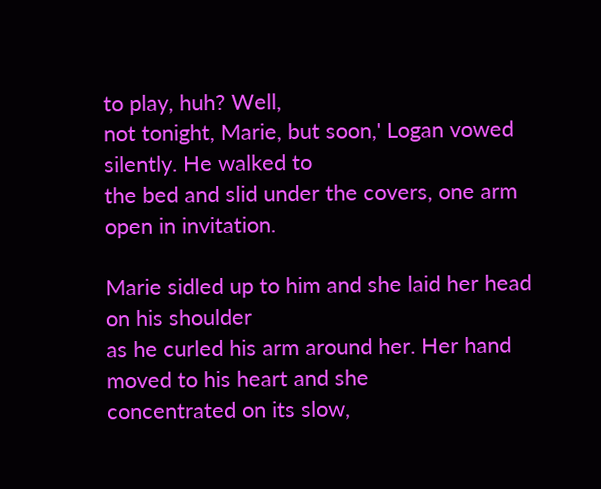to play, huh? Well,
not tonight, Marie, but soon,' Logan vowed silently. He walked to
the bed and slid under the covers, one arm open in invitation.

Marie sidled up to him and she laid her head on his shoulder
as he curled his arm around her. Her hand moved to his heart and she
concentrated on its slow,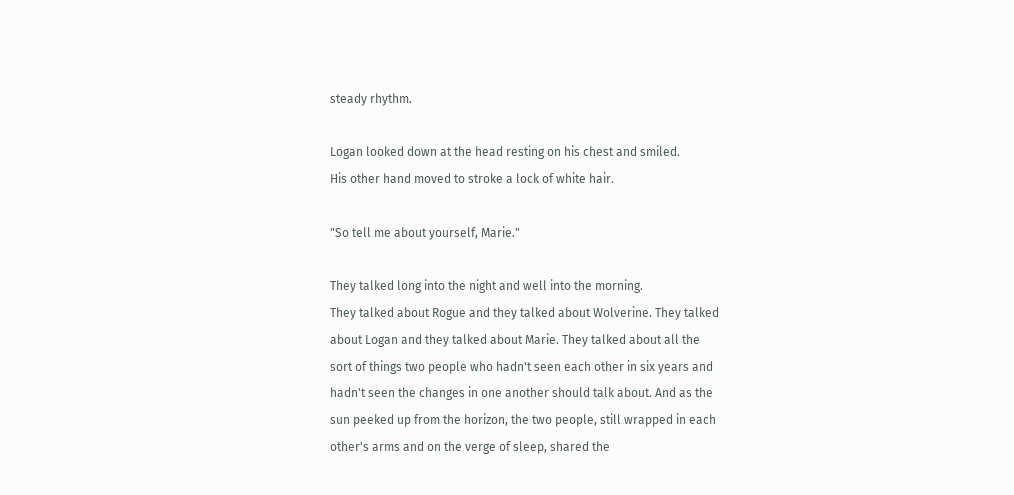steady rhythm.

Logan looked down at the head resting on his chest and smiled.
His other hand moved to stroke a lock of white hair.

"So tell me about yourself, Marie."

They talked long into the night and well into the morning.
They talked about Rogue and they talked about Wolverine. They talked
about Logan and they talked about Marie. They talked about all the
sort of things two people who hadn't seen each other in six years and
hadn't seen the changes in one another should talk about. And as the
sun peeked up from the horizon, the two people, still wrapped in each
other's arms and on the verge of sleep, shared the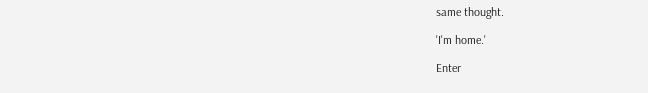same thought.

'I'm home.'

Enter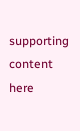supporting content here